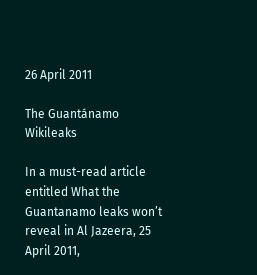26 April 2011

The Guantánamo Wikileaks

In a must-read article entitled What the Guantanamo leaks won’t reveal in Al Jazeera, 25 April 2011,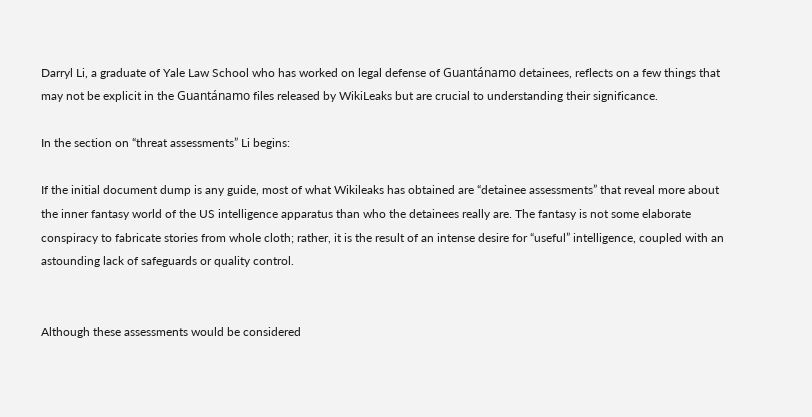Darryl Li, a graduate of Yale Law School who has worked on legal defense of Guantánamo detainees, reflects on a few things that may not be explicit in the Guantánamo files released by WikiLeaks but are crucial to understanding their significance.

In the section on “threat assessments” Li begins:

If the initial document dump is any guide, most of what Wikileaks has obtained are “detainee assessments” that reveal more about the inner fantasy world of the US intelligence apparatus than who the detainees really are. The fantasy is not some elaborate conspiracy to fabricate stories from whole cloth; rather, it is the result of an intense desire for “useful” intelligence, coupled with an astounding lack of safeguards or quality control.


Although these assessments would be considered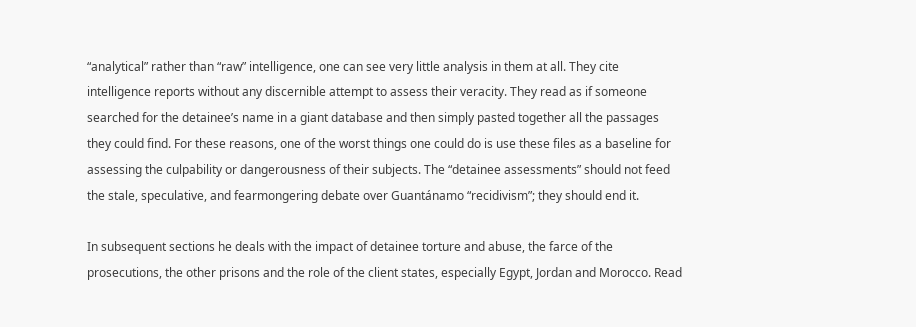“analytical” rather than “raw” intelligence, one can see very little analysis in them at all. They cite intelligence reports without any discernible attempt to assess their veracity. They read as if someone searched for the detainee’s name in a giant database and then simply pasted together all the passages they could find. For these reasons, one of the worst things one could do is use these files as a baseline for assessing the culpability or dangerousness of their subjects. The “detainee assessments” should not feed the stale, speculative, and fearmongering debate over Guantánamo “recidivism”; they should end it.

In subsequent sections he deals with the impact of detainee torture and abuse, the farce of the prosecutions, the other prisons and the role of the client states, especially Egypt, Jordan and Morocco. Read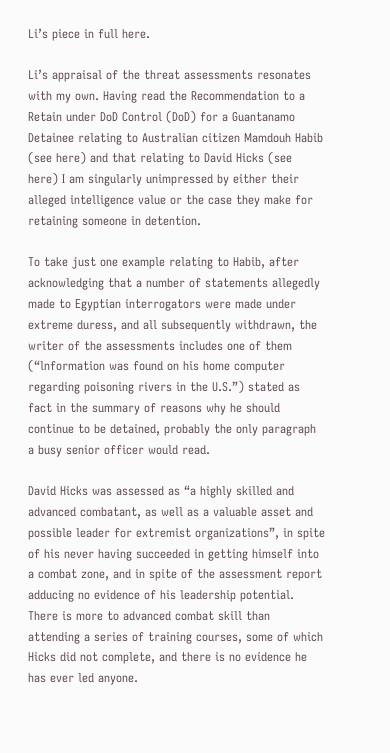Li’s piece in full here.

Li’s appraisal of the threat assessments resonates with my own. Having read the Recommendation to a Retain under DoD Control (DoD) for a Guantanamo Detainee relating to Australian citizen Mamdouh Habib (see here) and that relating to David Hicks (see here) I am singularly unimpressed by either their alleged intelligence value or the case they make for retaining someone in detention.

To take just one example relating to Habib, after acknowledging that a number of statements allegedly made to Egyptian interrogators were made under extreme duress, and all subsequently withdrawn, the writer of the assessments includes one of them (“lnformation was found on his home computer regarding poisoning rivers in the U.S.”) stated as fact in the summary of reasons why he should continue to be detained, probably the only paragraph a busy senior officer would read.

David Hicks was assessed as “a highly skilled and advanced combatant, as well as a valuable asset and possible leader for extremist organizations”, in spite of his never having succeeded in getting himself into a combat zone, and in spite of the assessment report adducing no evidence of his leadership potential. There is more to advanced combat skill than attending a series of training courses, some of which Hicks did not complete, and there is no evidence he has ever led anyone.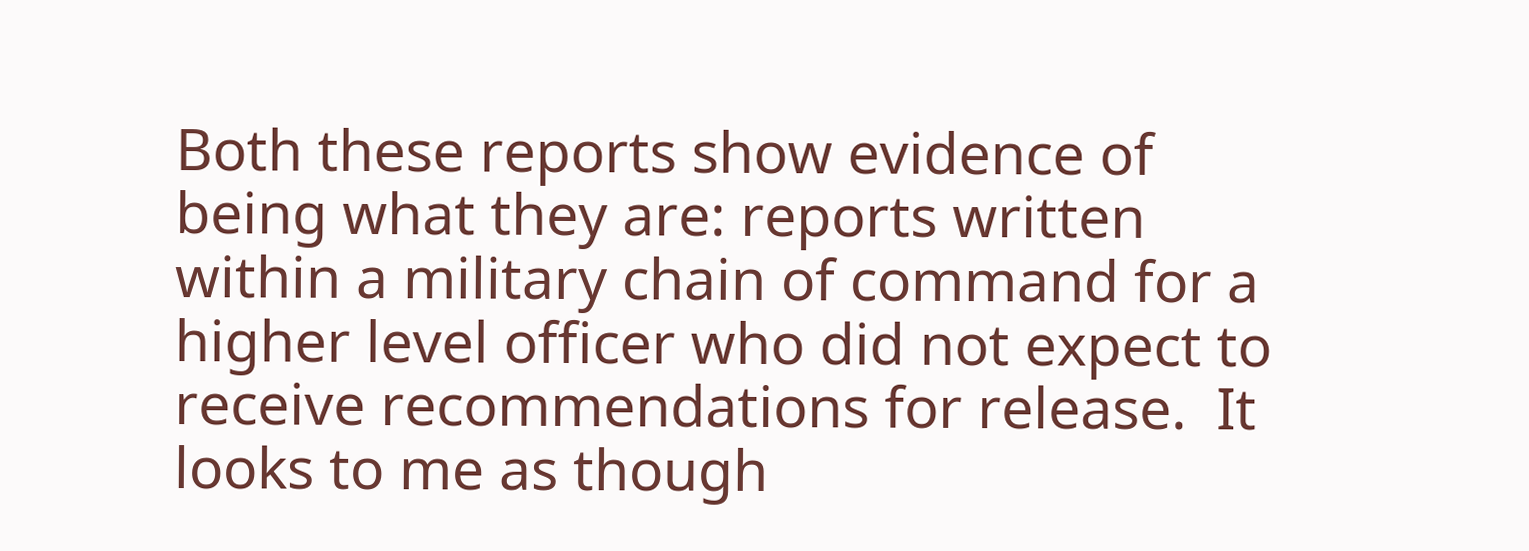Both these reports show evidence of being what they are: reports written within a military chain of command for a higher level officer who did not expect to receive recommendations for release.  It looks to me as though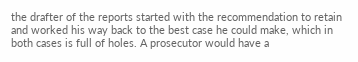the drafter of the reports started with the recommendation to retain and worked his way back to the best case he could make, which in both cases is full of holes. A prosecutor would have a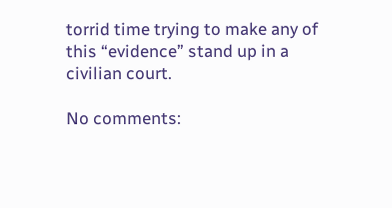torrid time trying to make any of this “evidence” stand up in a civilian court.

No comments: